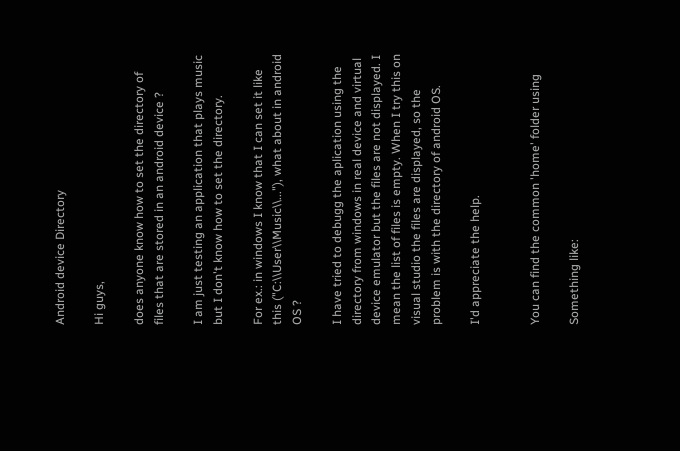Android device Directory

Hi guys,

does anyone know how to set the directory of files that are stored in an android device ?

I am just testing an application that plays music but I don't know how to set the directory.

For ex.: in windows I know that I can set it like this ("C:\\User\\Music\\..."), what about in android OS ?

I have tried to debugg the aplication using the directory from windows in real device and virtual device emulator but the files are not displayed. I mean the list of files is empty. When I try this on visual studio the files are displayed, so the problem is with the directory of android OS.

I'd appreciate the help.


You can find the common 'home' folder using

Something like: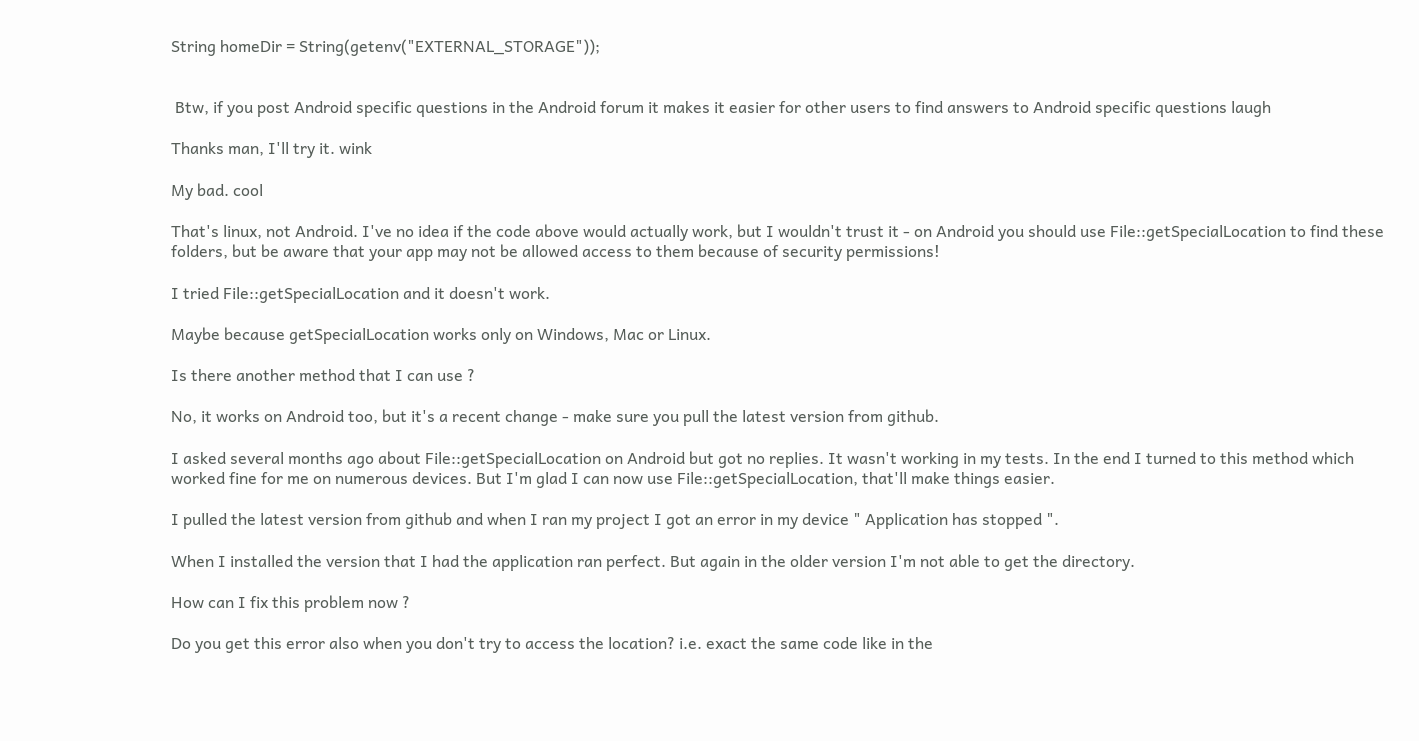String homeDir = String(getenv("EXTERNAL_STORAGE"));


 Btw, if you post Android specific questions in the Android forum it makes it easier for other users to find answers to Android specific questions laugh

Thanks man, I'll try it. wink

My bad. cool

That's linux, not Android. I've no idea if the code above would actually work, but I wouldn't trust it - on Android you should use File::getSpecialLocation to find these folders, but be aware that your app may not be allowed access to them because of security permissions!

I tried File::getSpecialLocation and it doesn't work.

Maybe because getSpecialLocation works only on Windows, Mac or Linux.

Is there another method that I can use ?

No, it works on Android too, but it's a recent change - make sure you pull the latest version from github.

I asked several months ago about File::getSpecialLocation on Android but got no replies. It wasn't working in my tests. In the end I turned to this method which worked fine for me on numerous devices. But I'm glad I can now use File::getSpecialLocation, that'll make things easier.

I pulled the latest version from github and when I ran my project I got an error in my device " Application has stopped ".

When I installed the version that I had the application ran perfect. But again in the older version I'm not able to get the directory.

How can I fix this problem now ?

Do you get this error also when you don't try to access the location? i.e. exact the same code like in the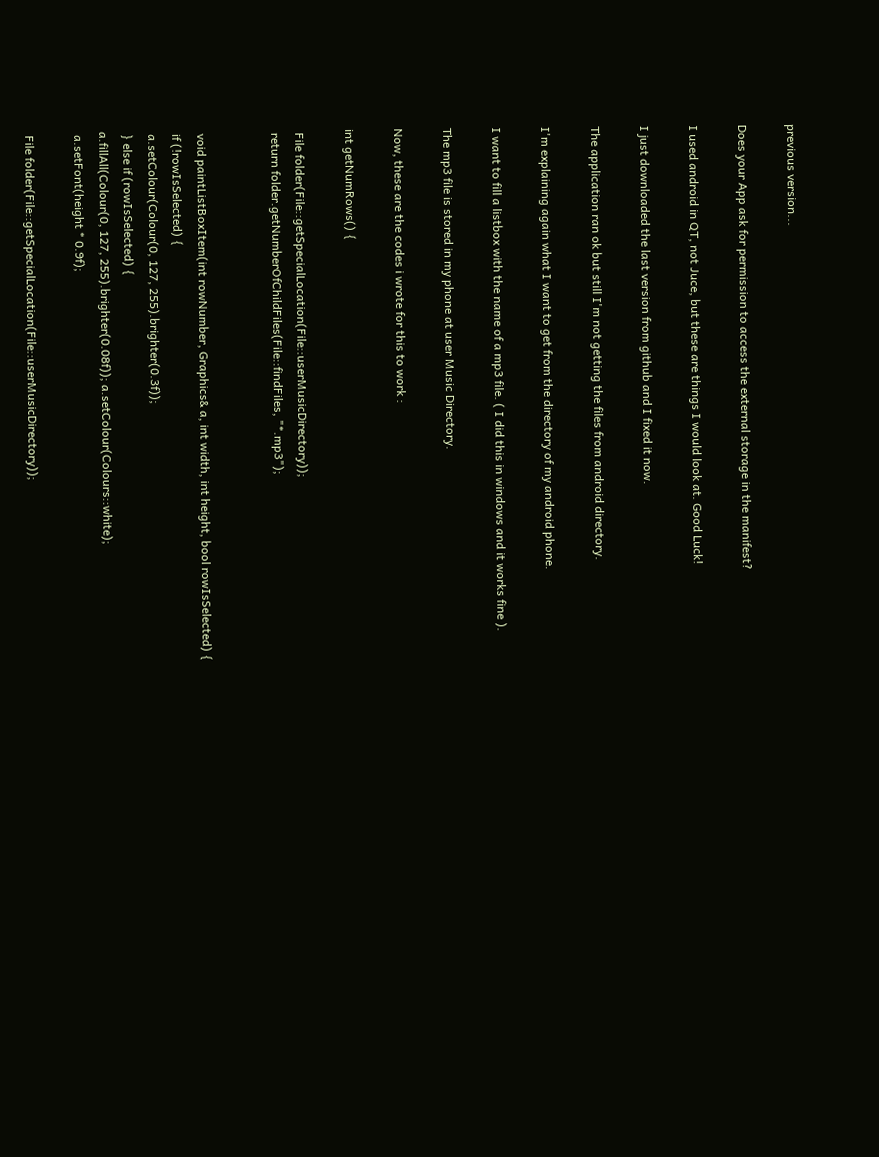previous version...

Does your App ask for permission to access the external storage in the manifest?

I used android in QT, not Juce, but these are things I would look at. Good Luck!

I just downloaded the last version from github and I fixed it now.

The application ran ok but still I'm not getting the files from android directory.

I'm explaining again what I want to get from the directory of my android phone.

I want to fill a listbox with the name of a mp3 file. ( I did this in windows and it works fine ).

The mp3 file is stored in my phone at user Music Directory.

Now, these are the codes i wrote for this to work :

int getNumRows() {

 File folder(File::getSpecialLocation(File::userMusicDirectory));
 return folder.getNumberOfChildFiles(File::findFiles, "*.mp3");


 void paintListBoxItem(int rowNumber, Graphics& a, int width, int height, bool rowIsSelected) {
 if (!rowIsSelected) {
 a.setColour(Colour(0, 127, 255).brighter(0.3f));
 } else if (rowIsSelected) {
a.fillAll(Colour(0, 127, 255).brighter(0.08f)); a.setColour(Colours::white);
 a.setFont(height * 0.9f);

 File folder(File::getSpecialLocation(File::userMusicDirectory));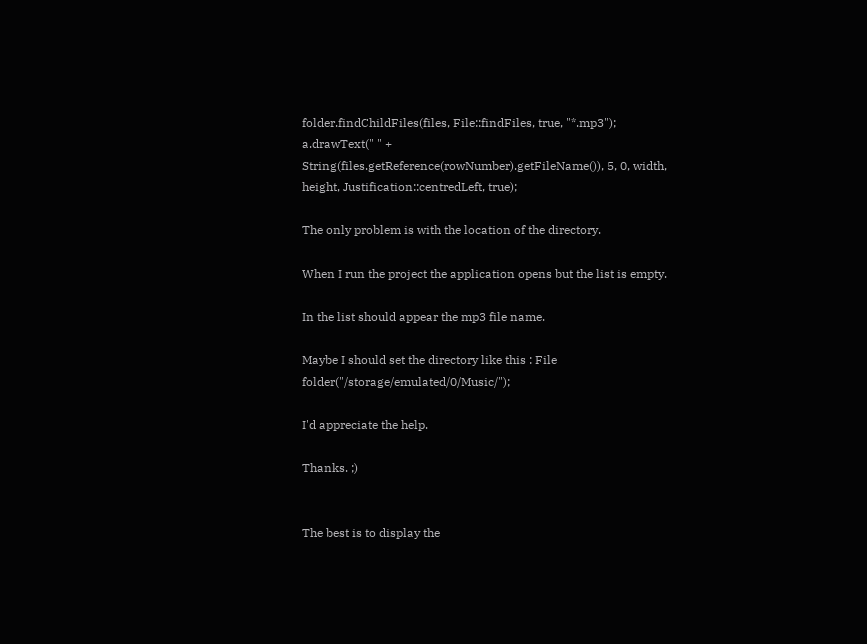folder.findChildFiles(files, File::findFiles, true, "*.mp3");
a.drawText(" " + String(files.getReference(rowNumber).getFileName()), 5, 0, width, height, Justification::centredLeft, true);

The only problem is with the location of the directory.

When I run the project the application opens but the list is empty.

In the list should appear the mp3 file name.

Maybe I should set the directory like this : File folder("/storage/emulated/0/Music/");

I'd appreciate the help.

Thanks. ;)


The best is to display the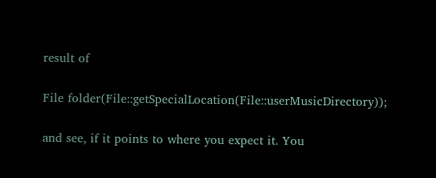result of

File folder(File::getSpecialLocation(File::userMusicDirectory));

and see, if it points to where you expect it. You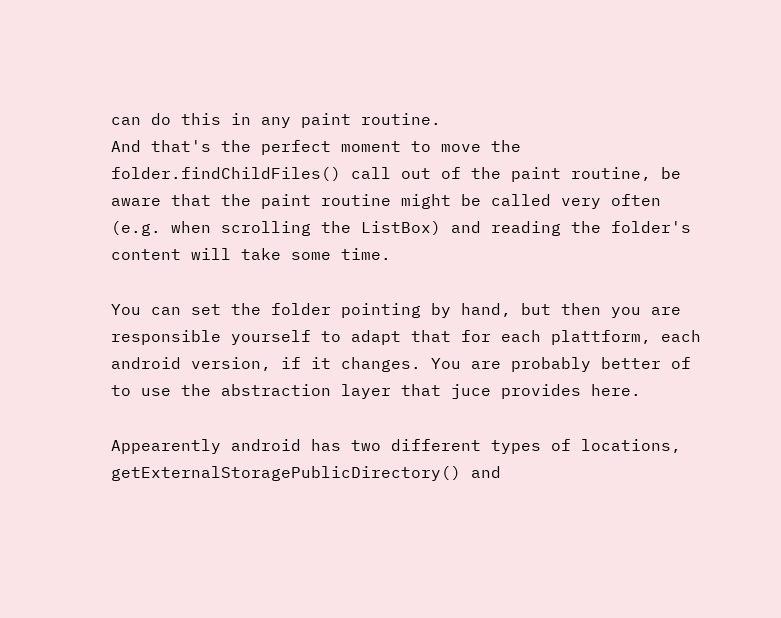can do this in any paint routine.
And that's the perfect moment to move the folder.findChildFiles() call out of the paint routine, be aware that the paint routine might be called very often (e.g. when scrolling the ListBox) and reading the folder's content will take some time.

You can set the folder pointing by hand, but then you are responsible yourself to adapt that for each plattform, each android version, if it changes. You are probably better of to use the abstraction layer that juce provides here.

Appearently android has two different types of locations, getExternalStoragePublicDirectory() and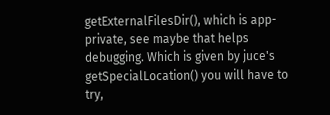getExternalFilesDir(), which is app-private, see maybe that helps debugging. Which is given by juce's getSpecialLocation() you will have to try,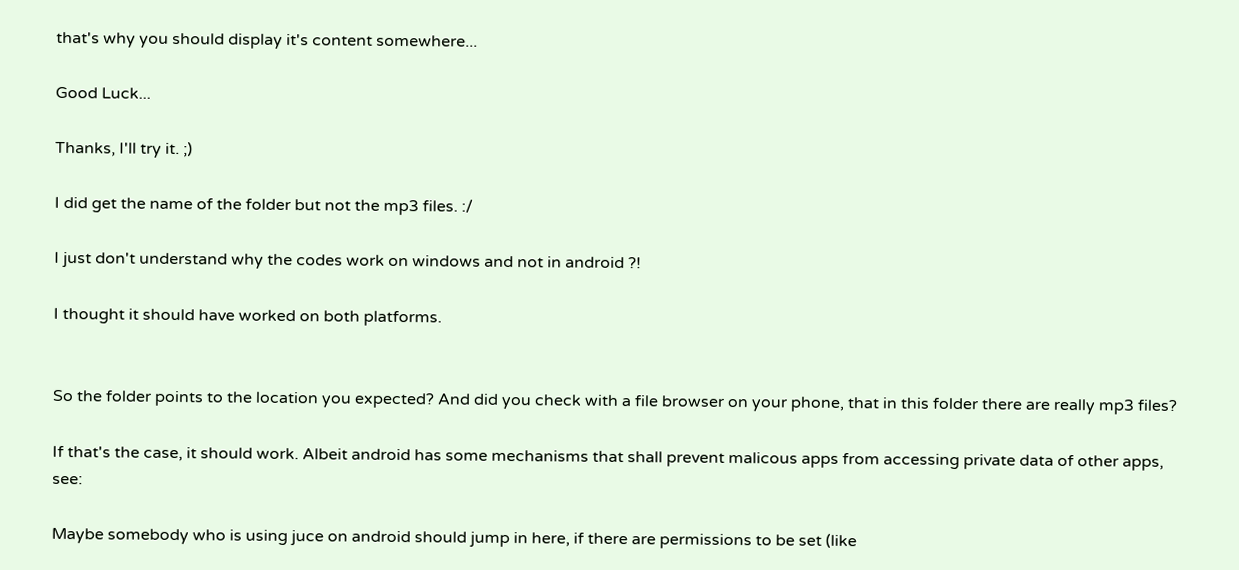that's why you should display it's content somewhere...

Good Luck...

Thanks, I'll try it. ;)

I did get the name of the folder but not the mp3 files. :/

I just don't understand why the codes work on windows and not in android ?!

I thought it should have worked on both platforms.


So the folder points to the location you expected? And did you check with a file browser on your phone, that in this folder there are really mp3 files?

If that's the case, it should work. Albeit android has some mechanisms that shall prevent malicous apps from accessing private data of other apps, see:

Maybe somebody who is using juce on android should jump in here, if there are permissions to be set (like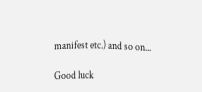manifest etc.) and so on...

Good luck